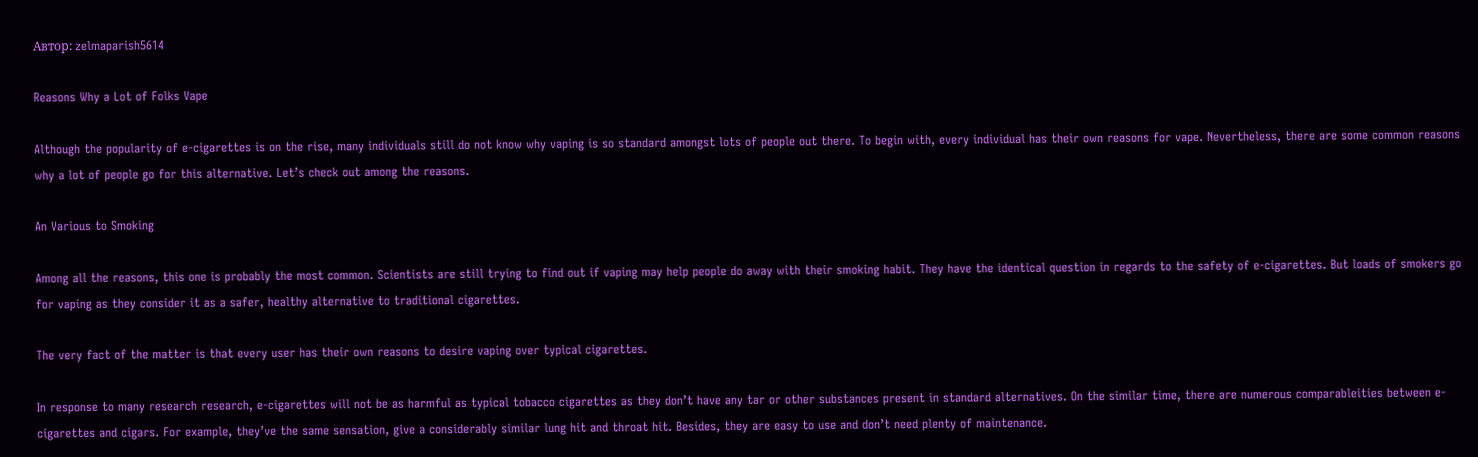Автор: zelmaparish5614

Reasons Why a Lot of Folks Vape

Although the popularity of e-cigarettes is on the rise, many individuals still do not know why vaping is so standard amongst lots of people out there. To begin with, every individual has their own reasons for vape. Nevertheless, there are some common reasons why a lot of people go for this alternative. Let’s check out among the reasons.

An Various to Smoking

Among all the reasons, this one is probably the most common. Scientists are still trying to find out if vaping may help people do away with their smoking habit. They have the identical question in regards to the safety of e-cigarettes. But loads of smokers go for vaping as they consider it as a safer, healthy alternative to traditional cigarettes.

The very fact of the matter is that every user has their own reasons to desire vaping over typical cigarettes.

In response to many research research, e-cigarettes will not be as harmful as typical tobacco cigarettes as they don’t have any tar or other substances present in standard alternatives. On the similar time, there are numerous comparableities between e-cigarettes and cigars. For example, they’ve the same sensation, give a considerably similar lung hit and throat hit. Besides, they are easy to use and don’t need plenty of maintenance.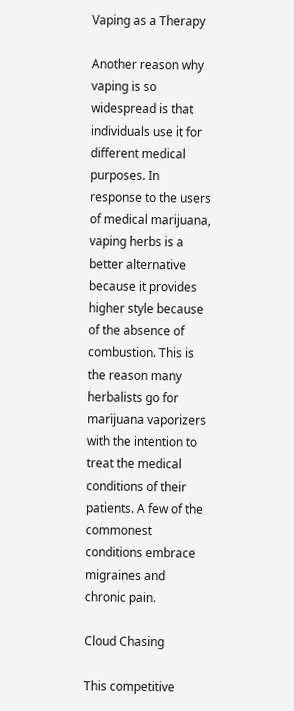Vaping as a Therapy

Another reason why vaping is so widespread is that individuals use it for different medical purposes. In response to the users of medical marijuana, vaping herbs is a better alternative because it provides higher style because of the absence of combustion. This is the reason many herbalists go for marijuana vaporizers with the intention to treat the medical conditions of their patients. A few of the commonest conditions embrace migraines and chronic pain.

Cloud Chasing

This competitive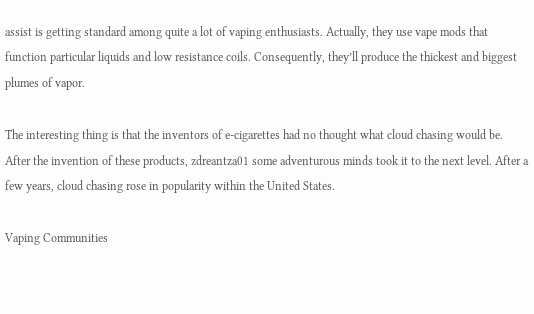assist is getting standard among quite a lot of vaping enthusiasts. Actually, they use vape mods that function particular liquids and low resistance coils. Consequently, they’ll produce the thickest and biggest plumes of vapor.

The interesting thing is that the inventors of e-cigarettes had no thought what cloud chasing would be. After the invention of these products, zdreantza01 some adventurous minds took it to the next level. After a few years, cloud chasing rose in popularity within the United States.

Vaping Communities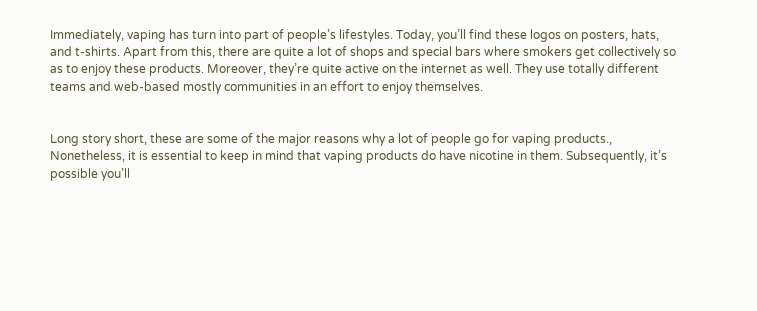Immediately, vaping has turn into part of people’s lifestyles. Today, you’ll find these logos on posters, hats, and t-shirts. Apart from this, there are quite a lot of shops and special bars where smokers get collectively so as to enjoy these products. Moreover, they’re quite active on the internet as well. They use totally different teams and web-based mostly communities in an effort to enjoy themselves.


Long story short, these are some of the major reasons why a lot of people go for vaping products., Nonetheless, it is essential to keep in mind that vaping products do have nicotine in them. Subsequently, it’s possible you’ll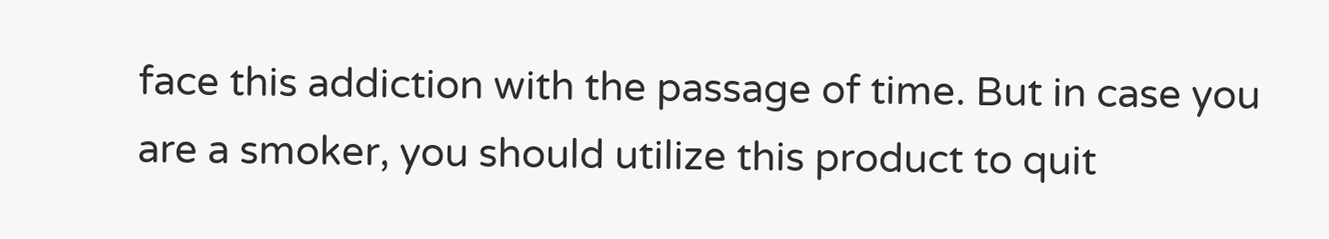face this addiction with the passage of time. But in case you are a smoker, you should utilize this product to quit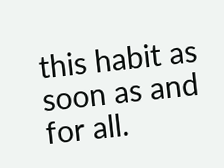this habit as soon as and for all.